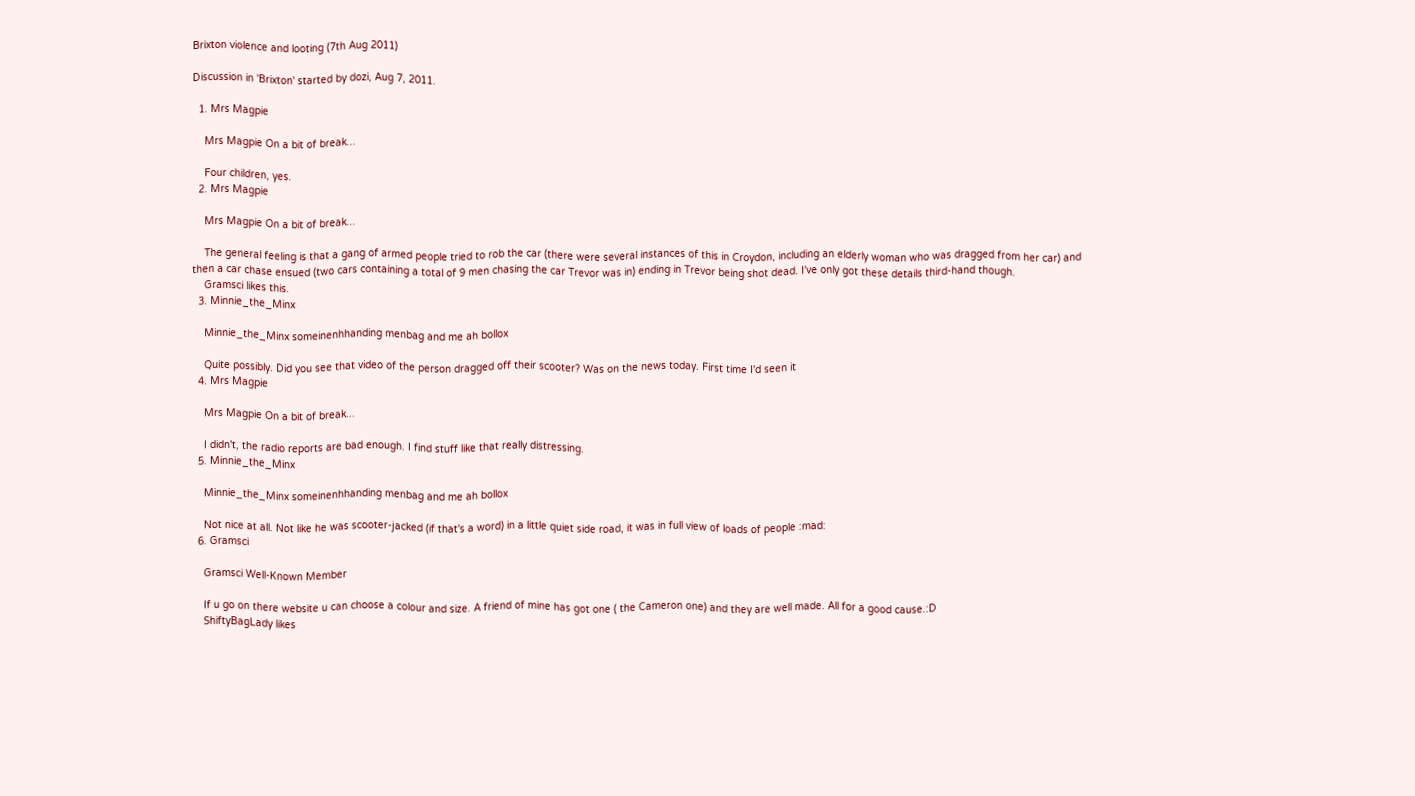Brixton violence and looting (7th Aug 2011)

Discussion in 'Brixton' started by dozi, Aug 7, 2011.

  1. Mrs Magpie

    Mrs Magpie On a bit of break...

    Four children, yes.
  2. Mrs Magpie

    Mrs Magpie On a bit of break...

    The general feeling is that a gang of armed people tried to rob the car (there were several instances of this in Croydon, including an elderly woman who was dragged from her car) and then a car chase ensued (two cars containing a total of 9 men chasing the car Trevor was in) ending in Trevor being shot dead. I've only got these details third-hand though.
    Gramsci likes this.
  3. Minnie_the_Minx

    Minnie_the_Minx someinenhhanding menbag and me ah bollox

    Quite possibly. Did you see that video of the person dragged off their scooter? Was on the news today. First time I'd seen it
  4. Mrs Magpie

    Mrs Magpie On a bit of break...

    I didn't, the radio reports are bad enough. I find stuff like that really distressing.
  5. Minnie_the_Minx

    Minnie_the_Minx someinenhhanding menbag and me ah bollox

    Not nice at all. Not like he was scooter-jacked (if that's a word) in a little quiet side road, it was in full view of loads of people :mad:
  6. Gramsci

    Gramsci Well-Known Member

    If u go on there website u can choose a colour and size. A friend of mine has got one ( the Cameron one) and they are well made. All for a good cause.:D
    ShiftyBagLady likes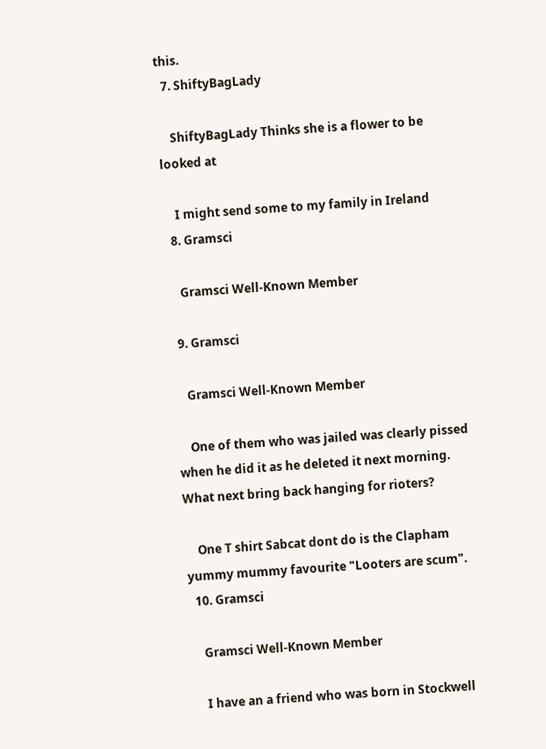this.
  7. ShiftyBagLady

    ShiftyBagLady Thinks she is a flower to be looked at

    I might send some to my family in Ireland
  8. Gramsci

    Gramsci Well-Known Member

  9. Gramsci

    Gramsci Well-Known Member

    One of them who was jailed was clearly pissed when he did it as he deleted it next morning. What next bring back hanging for rioters?

    One T shirt Sabcat dont do is the Clapham yummy mummy favourite "Looters are scum".
  10. Gramsci

    Gramsci Well-Known Member

    I have an a friend who was born in Stockwell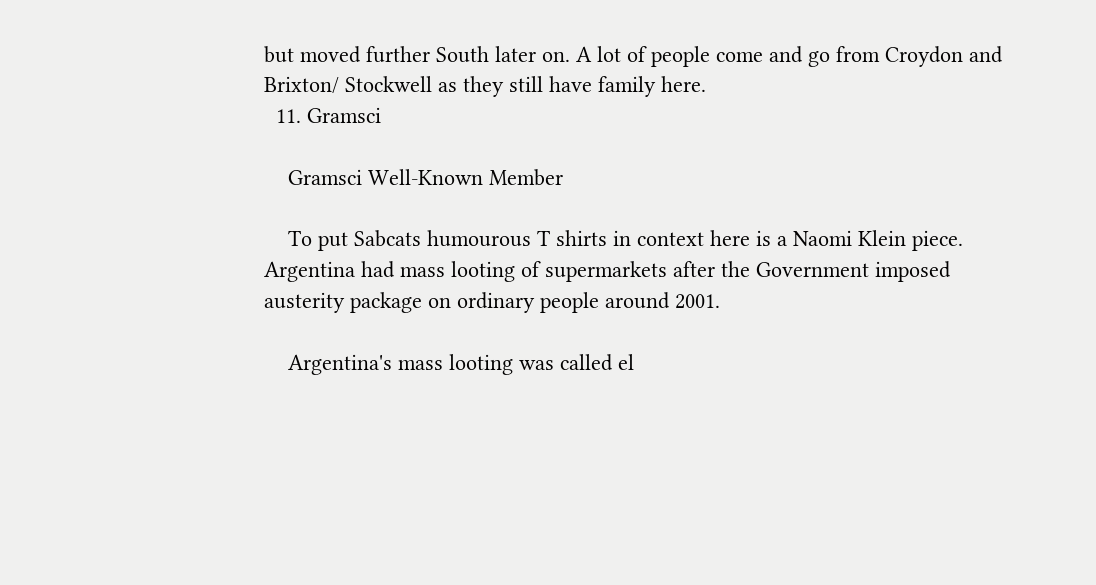but moved further South later on. A lot of people come and go from Croydon and Brixton/ Stockwell as they still have family here.
  11. Gramsci

    Gramsci Well-Known Member

    To put Sabcats humourous T shirts in context here is a Naomi Klein piece. Argentina had mass looting of supermarkets after the Government imposed austerity package on ordinary people around 2001.

    Argentina's mass looting was called el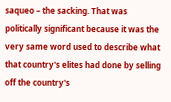saqueo – the sacking. That was politically significant because it was the very same word used to describe what that country's elites had done by selling off the country's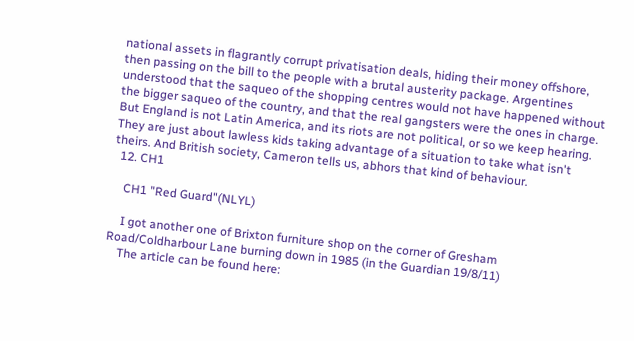national assets in flagrantly corrupt privatisation deals, hiding their money offshore, then passing on the bill to the people with a brutal austerity package. Argentines understood that the saqueo of the shopping centres would not have happened without the bigger saqueo of the country, and that the real gangsters were the ones in charge. But England is not Latin America, and its riots are not political, or so we keep hearing. They are just about lawless kids taking advantage of a situation to take what isn't theirs. And British society, Cameron tells us, abhors that kind of behaviour.
  12. CH1

    CH1 "Red Guard"(NLYL)

    I got another one of Brixton furniture shop on the corner of Gresham Road/Coldharbour Lane burning down in 1985 (in the Guardian 19/8/11)
    The article can be found here: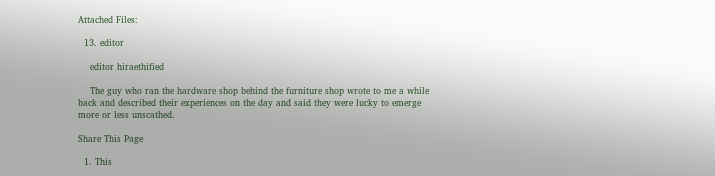Attached Files:

  13. editor

    editor hiraethified

    The guy who ran the hardware shop behind the furniture shop wrote to me a while back and described their experiences on the day and said they were lucky to emerge more or less unscathed.

Share This Page

  1. This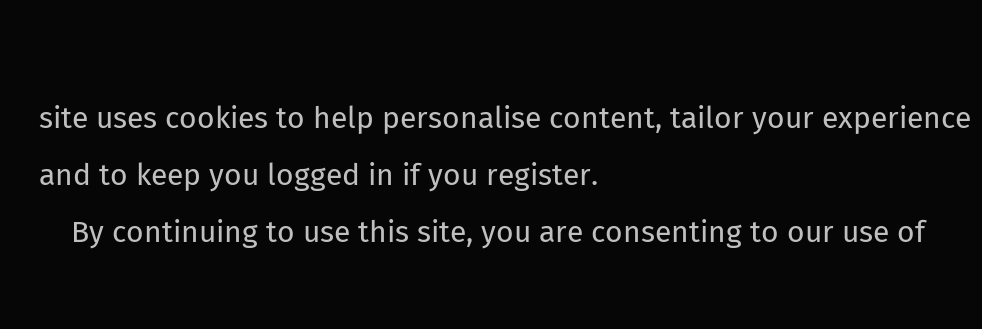site uses cookies to help personalise content, tailor your experience and to keep you logged in if you register.
    By continuing to use this site, you are consenting to our use of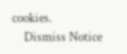cookies.
    Dismiss Notice